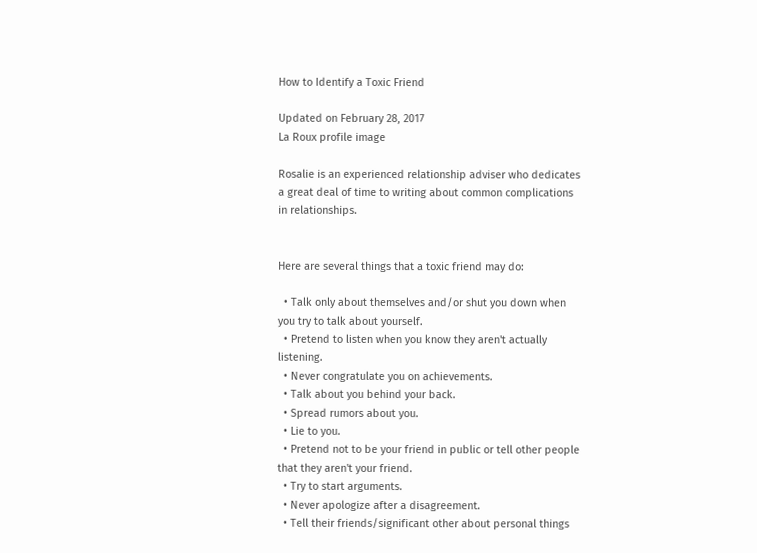How to Identify a Toxic Friend

Updated on February 28, 2017
La Roux profile image

Rosalie is an experienced relationship adviser who dedicates a great deal of time to writing about common complications in relationships.


Here are several things that a toxic friend may do:

  • Talk only about themselves and/or shut you down when you try to talk about yourself.
  • Pretend to listen when you know they aren't actually listening.
  • Never congratulate you on achievements.
  • Talk about you behind your back.
  • Spread rumors about you.
  • Lie to you.
  • Pretend not to be your friend in public or tell other people that they aren't your friend.
  • Try to start arguments.
  • Never apologize after a disagreement.
  • Tell their friends/significant other about personal things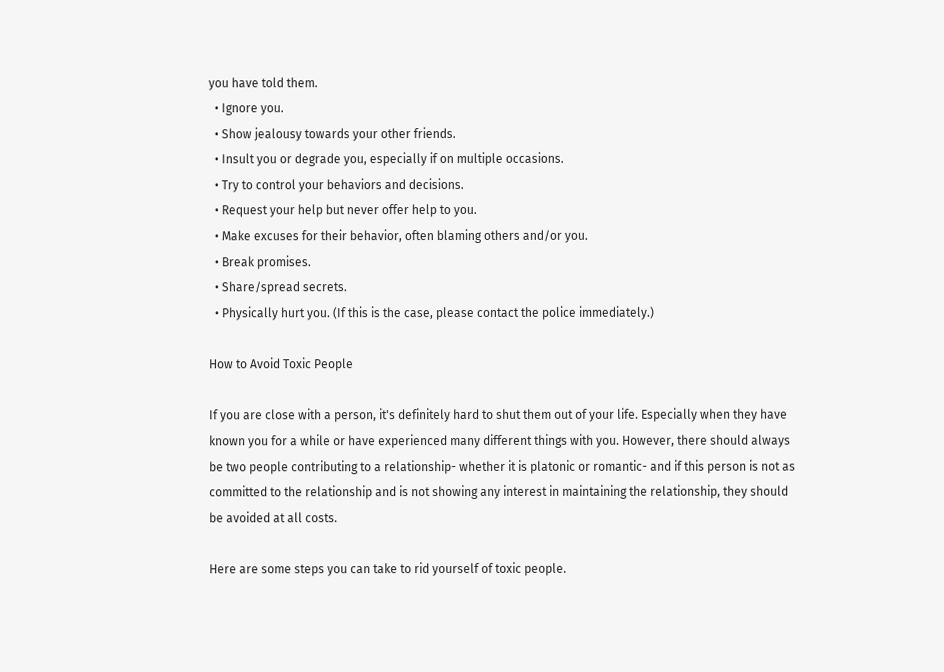you have told them.
  • Ignore you.
  • Show jealousy towards your other friends.
  • Insult you or degrade you, especially if on multiple occasions.
  • Try to control your behaviors and decisions.
  • Request your help but never offer help to you.
  • Make excuses for their behavior, often blaming others and/or you.
  • Break promises.
  • Share/spread secrets.
  • Physically hurt you. (If this is the case, please contact the police immediately.)

How to Avoid Toxic People

If you are close with a person, it's definitely hard to shut them out of your life. Especially when they have known you for a while or have experienced many different things with you. However, there should always be two people contributing to a relationship- whether it is platonic or romantic- and if this person is not as committed to the relationship and is not showing any interest in maintaining the relationship, they should be avoided at all costs.

Here are some steps you can take to rid yourself of toxic people.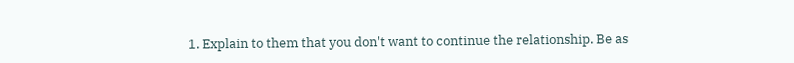1. Explain to them that you don't want to continue the relationship. Be as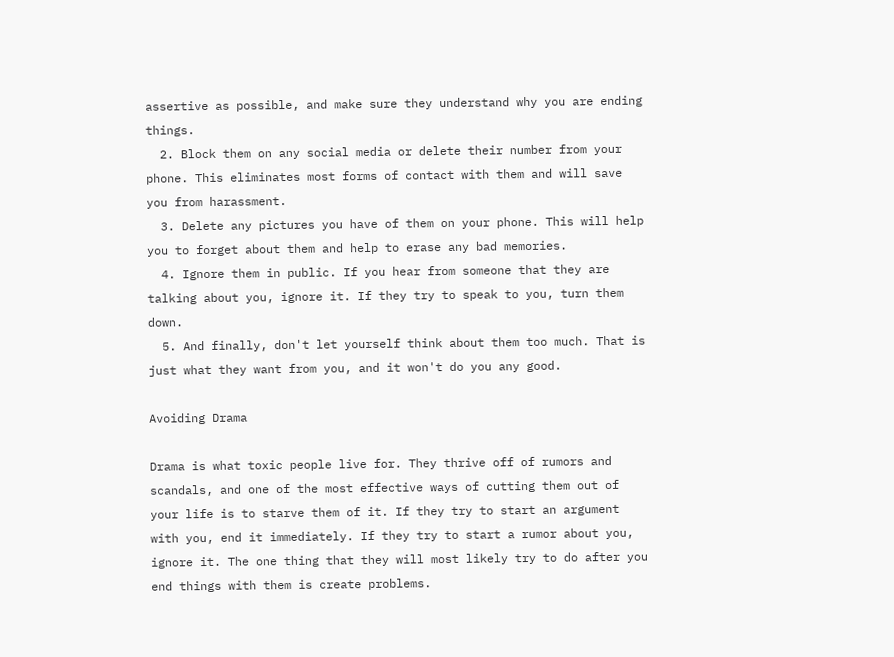assertive as possible, and make sure they understand why you are ending things.
  2. Block them on any social media or delete their number from your phone. This eliminates most forms of contact with them and will save you from harassment.
  3. Delete any pictures you have of them on your phone. This will help you to forget about them and help to erase any bad memories.
  4. Ignore them in public. If you hear from someone that they are talking about you, ignore it. If they try to speak to you, turn them down.
  5. And finally, don't let yourself think about them too much. That is just what they want from you, and it won't do you any good.

Avoiding Drama

Drama is what toxic people live for. They thrive off of rumors and scandals, and one of the most effective ways of cutting them out of your life is to starve them of it. If they try to start an argument with you, end it immediately. If they try to start a rumor about you, ignore it. The one thing that they will most likely try to do after you end things with them is create problems.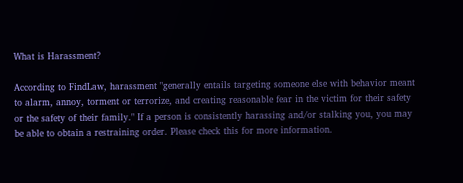What is Harassment?

According to FindLaw, harassment "generally entails targeting someone else with behavior meant to alarm, annoy, torment or terrorize, and creating reasonable fear in the victim for their safety or the safety of their family." If a person is consistently harassing and/or stalking you, you may be able to obtain a restraining order. Please check this for more information.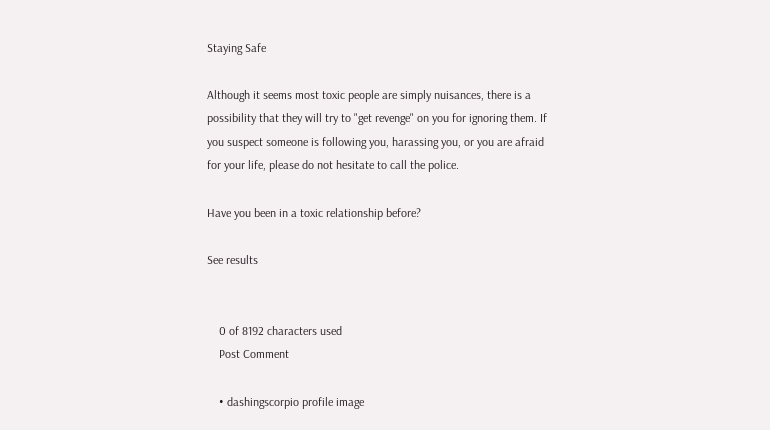Staying Safe

Although it seems most toxic people are simply nuisances, there is a possibility that they will try to "get revenge" on you for ignoring them. If you suspect someone is following you, harassing you, or you are afraid for your life, please do not hesitate to call the police.

Have you been in a toxic relationship before?

See results


    0 of 8192 characters used
    Post Comment

    • dashingscorpio profile image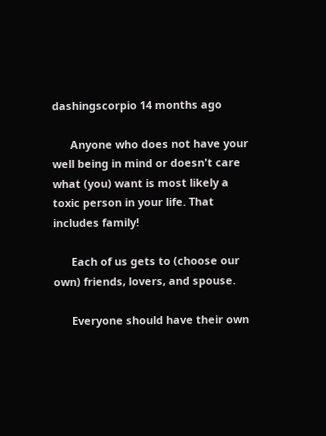dashingscorpio 14 months ago

      Anyone who does not have your well being in mind or doesn't care what (you) want is most likely a toxic person in your life. That includes family!

      Each of us gets to (choose our own) friends, lovers, and spouse.

      Everyone should have their own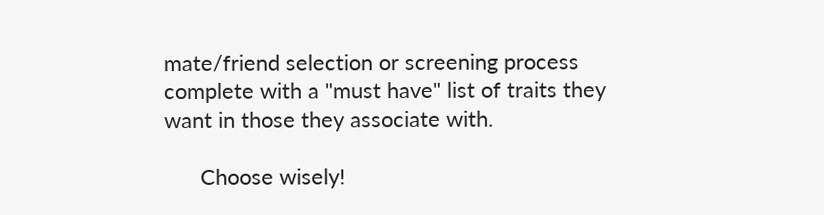mate/friend selection or screening process complete with a "must have" list of traits they want in those they associate with.

      Choose wisely!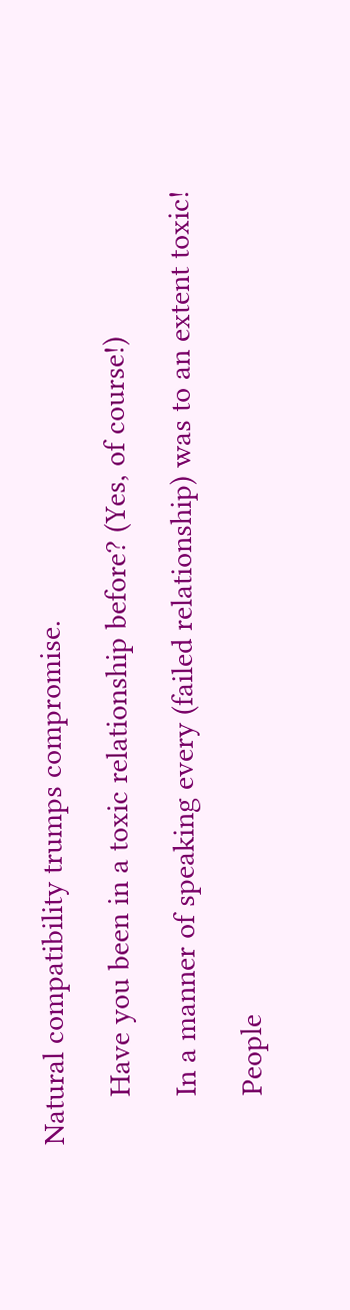Natural compatibility trumps compromise.

      Have you been in a toxic relationship before? (Yes, of course!)

      In a manner of speaking every (failed relationship) was to an extent toxic!

      People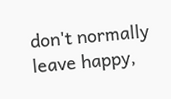don't normally leave happy,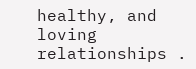healthy, and loving relationships .